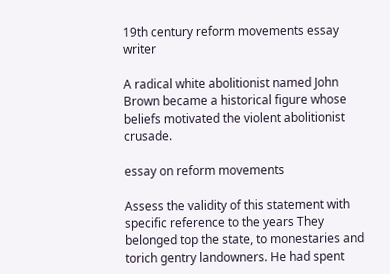19th century reform movements essay writer

A radical white abolitionist named John Brown became a historical figure whose beliefs motivated the violent abolitionist crusade.

essay on reform movements

Assess the validity of this statement with specific reference to the years They belonged top the state, to monestaries and torich gentry landowners. He had spent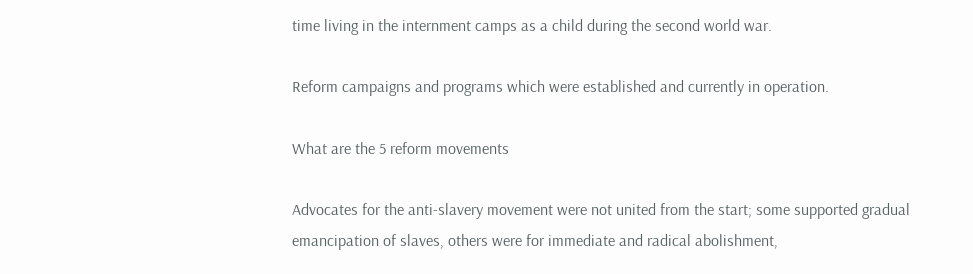time living in the internment camps as a child during the second world war.

Reform campaigns and programs which were established and currently in operation.

What are the 5 reform movements

Advocates for the anti-slavery movement were not united from the start; some supported gradual emancipation of slaves, others were for immediate and radical abolishment,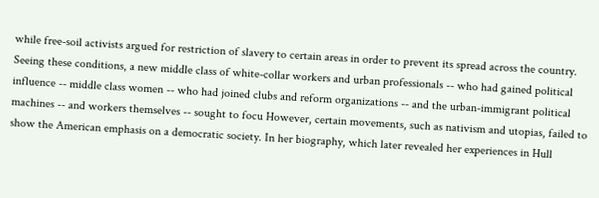while free-soil activists argued for restriction of slavery to certain areas in order to prevent its spread across the country. Seeing these conditions, a new middle class of white-collar workers and urban professionals -- who had gained political influence -- middle class women -- who had joined clubs and reform organizations -- and the urban-immigrant political machines -- and workers themselves -- sought to focu However, certain movements, such as nativism and utopias, failed to show the American emphasis on a democratic society. In her biography, which later revealed her experiences in Hull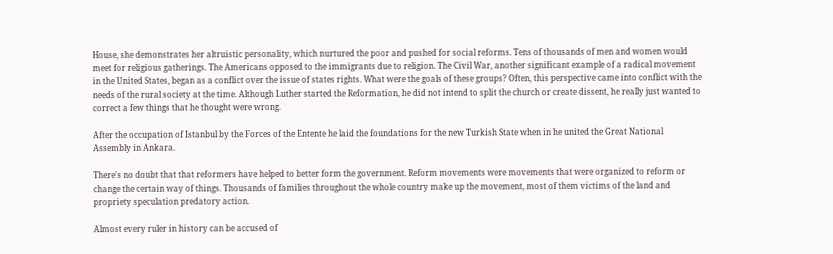House, she demonstrates her altruistic personality, which nurtured the poor and pushed for social reforms. Tens of thousands of men and women would meet for religious gatherings. The Americans opposed to the immigrants due to religion. The Civil War, another significant example of a radical movement in the United States, began as a conflict over the issue of states rights. What were the goals of these groups? Often, this perspective came into conflict with the needs of the rural society at the time. Although Luther started the Reformation, he did not intend to split the church or create dissent, he really just wanted to correct a few things that he thought were wrong.

After the occupation of Istanbul by the Forces of the Entente he laid the foundations for the new Turkish State when in he united the Great National Assembly in Ankara.

There's no doubt that that reformers have helped to better form the government. Reform movements were movements that were organized to reform or change the certain way of things. Thousands of families throughout the whole country make up the movement, most of them victims of the land and propriety speculation predatory action.

Almost every ruler in history can be accused of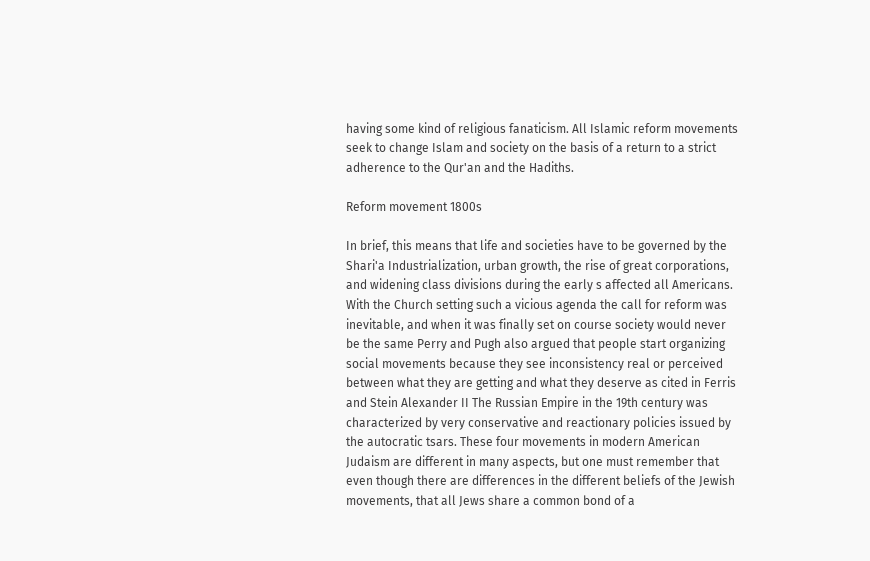having some kind of religious fanaticism. All Islamic reform movements seek to change Islam and society on the basis of a return to a strict adherence to the Qur'an and the Hadiths.

Reform movement 1800s

In brief, this means that life and societies have to be governed by the Shari'a Industrialization, urban growth, the rise of great corporations, and widening class divisions during the early s affected all Americans. With the Church setting such a vicious agenda the call for reform was inevitable, and when it was finally set on course society would never be the same Perry and Pugh also argued that people start organizing social movements because they see inconsistency real or perceived between what they are getting and what they deserve as cited in Ferris and Stein Alexander II The Russian Empire in the 19th century was characterized by very conservative and reactionary policies issued by the autocratic tsars. These four movements in modern American Judaism are different in many aspects, but one must remember that even though there are differences in the different beliefs of the Jewish movements, that all Jews share a common bond of a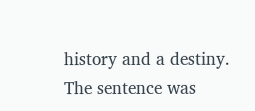history and a destiny. The sentence was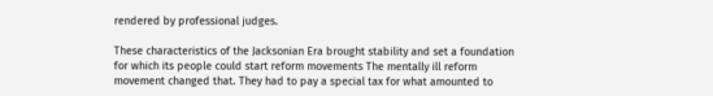rendered by professional judges.

These characteristics of the Jacksonian Era brought stability and set a foundation for which its people could start reform movements The mentally ill reform movement changed that. They had to pay a special tax for what amounted to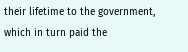their lifetime to the government, which in turn paid the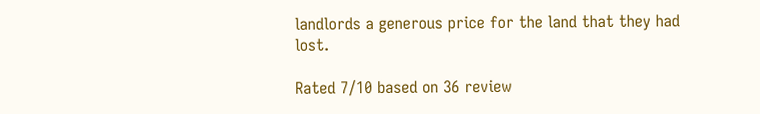landlords a generous price for the land that they had lost.

Rated 7/10 based on 36 review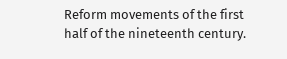Reform movements of the first half of the nineteenth century.